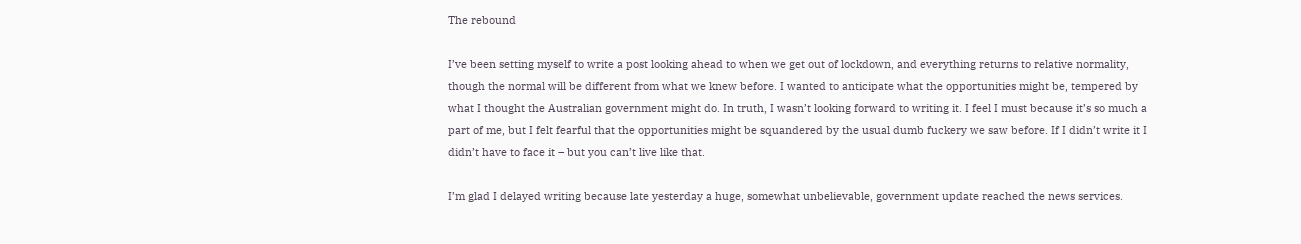The rebound

I’ve been setting myself to write a post looking ahead to when we get out of lockdown, and everything returns to relative normality, though the normal will be different from what we knew before. I wanted to anticipate what the opportunities might be, tempered by what I thought the Australian government might do. In truth, I wasn’t looking forward to writing it. I feel I must because it’s so much a part of me, but I felt fearful that the opportunities might be squandered by the usual dumb fuckery we saw before. If I didn’t write it I didn’t have to face it – but you can’t live like that.

I’m glad I delayed writing because late yesterday a huge, somewhat unbelievable, government update reached the news services.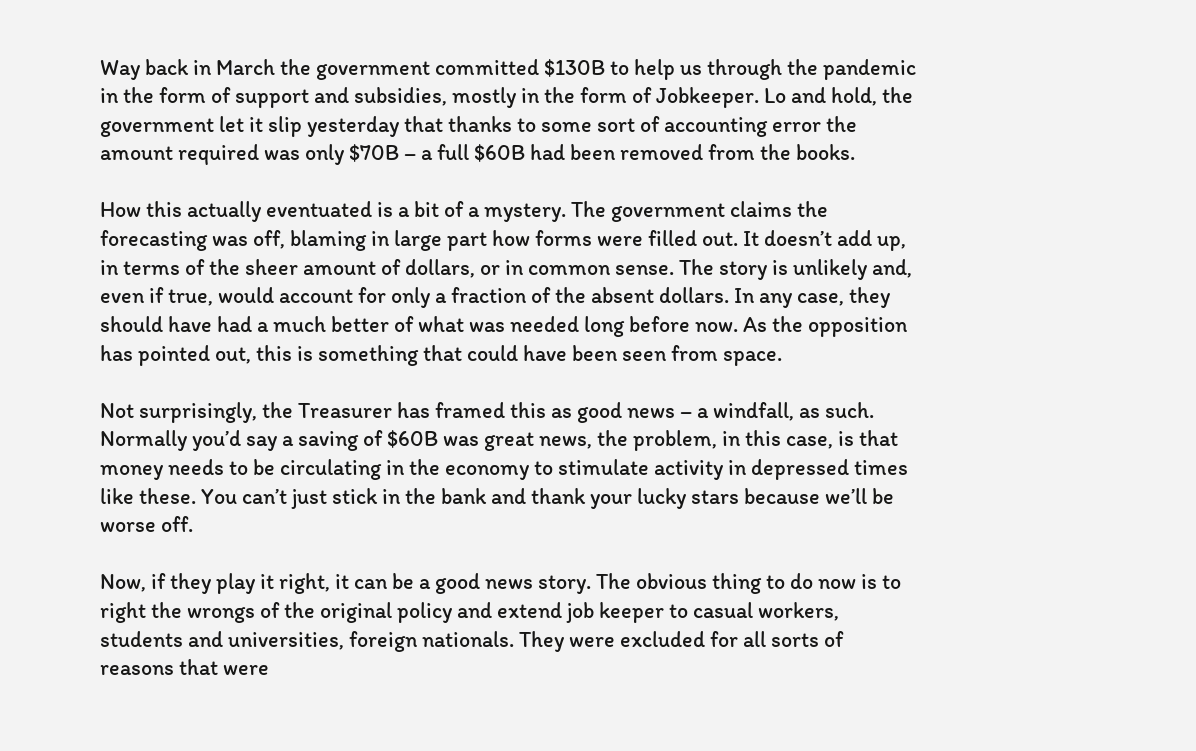Way back in March the government committed $130B to help us through the pandemic in the form of support and subsidies, mostly in the form of Jobkeeper. Lo and hold, the government let it slip yesterday that thanks to some sort of accounting error the amount required was only $70B – a full $60B had been removed from the books.

How this actually eventuated is a bit of a mystery. The government claims the forecasting was off, blaming in large part how forms were filled out. It doesn’t add up, in terms of the sheer amount of dollars, or in common sense. The story is unlikely and, even if true, would account for only a fraction of the absent dollars. In any case, they should have had a much better of what was needed long before now. As the opposition has pointed out, this is something that could have been seen from space.

Not surprisingly, the Treasurer has framed this as good news – a windfall, as such. Normally you’d say a saving of $60B was great news, the problem, in this case, is that money needs to be circulating in the economy to stimulate activity in depressed times like these. You can’t just stick in the bank and thank your lucky stars because we’ll be worse off.

Now, if they play it right, it can be a good news story. The obvious thing to do now is to right the wrongs of the original policy and extend job keeper to casual workers, students and universities, foreign nationals. They were excluded for all sorts of reasons that were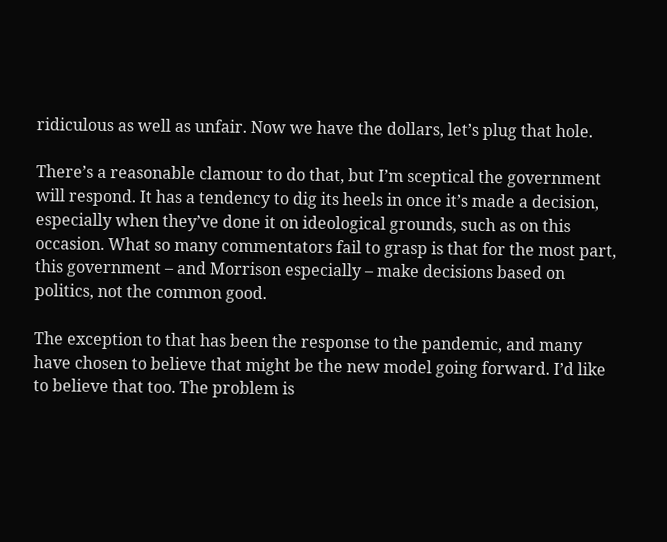ridiculous as well as unfair. Now we have the dollars, let’s plug that hole.

There’s a reasonable clamour to do that, but I’m sceptical the government will respond. It has a tendency to dig its heels in once it’s made a decision, especially when they’ve done it on ideological grounds, such as on this occasion. What so many commentators fail to grasp is that for the most part, this government – and Morrison especially – make decisions based on politics, not the common good.

The exception to that has been the response to the pandemic, and many have chosen to believe that might be the new model going forward. I’d like to believe that too. The problem is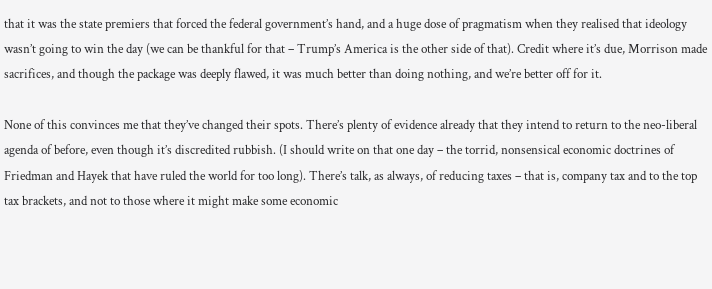that it was the state premiers that forced the federal government’s hand, and a huge dose of pragmatism when they realised that ideology wasn’t going to win the day (we can be thankful for that – Trump’s America is the other side of that). Credit where it’s due, Morrison made sacrifices, and though the package was deeply flawed, it was much better than doing nothing, and we’re better off for it.

None of this convinces me that they’ve changed their spots. There’s plenty of evidence already that they intend to return to the neo-liberal agenda of before, even though it’s discredited rubbish. (I should write on that one day – the torrid, nonsensical economic doctrines of Friedman and Hayek that have ruled the world for too long). There’s talk, as always, of reducing taxes – that is, company tax and to the top tax brackets, and not to those where it might make some economic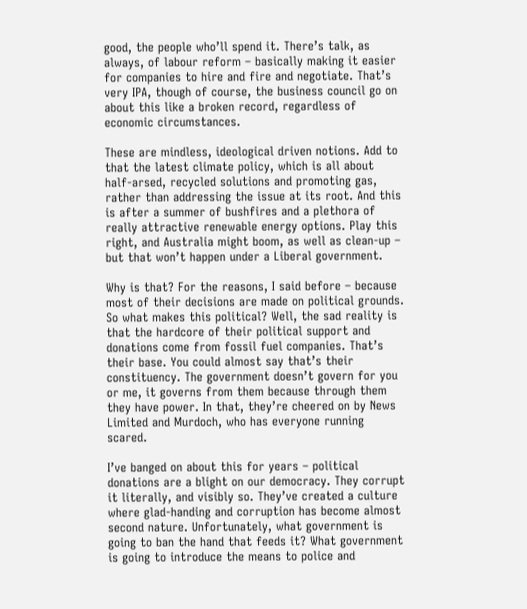good, the people who’ll spend it. There’s talk, as always, of labour reform – basically making it easier for companies to hire and fire and negotiate. That’s very IPA, though of course, the business council go on about this like a broken record, regardless of economic circumstances.

These are mindless, ideological driven notions. Add to that the latest climate policy, which is all about half-arsed, recycled solutions and promoting gas, rather than addressing the issue at its root. And this is after a summer of bushfires and a plethora of really attractive renewable energy options. Play this right, and Australia might boom, as well as clean-up – but that won’t happen under a Liberal government.

Why is that? For the reasons, I said before – because most of their decisions are made on political grounds. So what makes this political? Well, the sad reality is that the hardcore of their political support and donations come from fossil fuel companies. That’s their base. You could almost say that’s their constituency. The government doesn’t govern for you or me, it governs from them because through them they have power. In that, they’re cheered on by News Limited and Murdoch, who has everyone running scared.

I’ve banged on about this for years – political donations are a blight on our democracy. They corrupt it literally, and visibly so. They’ve created a culture where glad-handing and corruption has become almost second nature. Unfortunately, what government is going to ban the hand that feeds it? What government is going to introduce the means to police and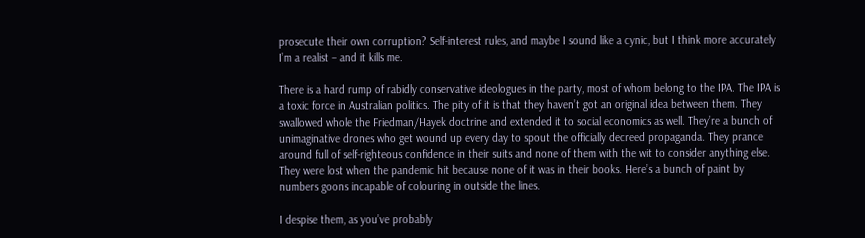prosecute their own corruption? Self-interest rules, and maybe I sound like a cynic, but I think more accurately I’m a realist – and it kills me.

There is a hard rump of rabidly conservative ideologues in the party, most of whom belong to the IPA. The IPA is a toxic force in Australian politics. The pity of it is that they haven’t got an original idea between them. They swallowed whole the Friedman/Hayek doctrine and extended it to social economics as well. They’re a bunch of unimaginative drones who get wound up every day to spout the officially decreed propaganda. They prance around full of self-righteous confidence in their suits and none of them with the wit to consider anything else. They were lost when the pandemic hit because none of it was in their books. Here’s a bunch of paint by numbers goons incapable of colouring in outside the lines.

I despise them, as you’ve probably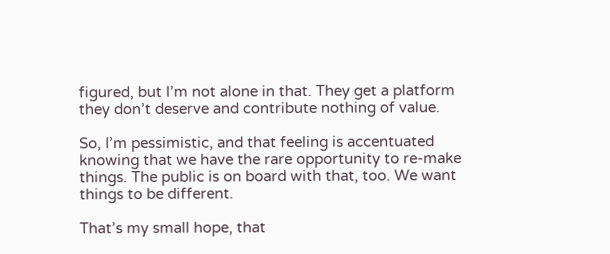figured, but I’m not alone in that. They get a platform they don’t deserve and contribute nothing of value.

So, I’m pessimistic, and that feeling is accentuated knowing that we have the rare opportunity to re-make things. The public is on board with that, too. We want things to be different.

That’s my small hope, that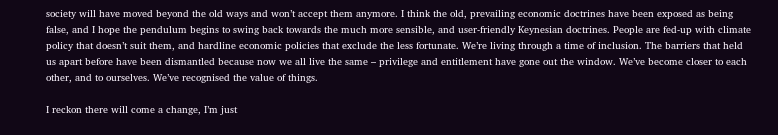society will have moved beyond the old ways and won’t accept them anymore. I think the old, prevailing economic doctrines have been exposed as being false, and I hope the pendulum begins to swing back towards the much more sensible, and user-friendly Keynesian doctrines. People are fed-up with climate policy that doesn’t suit them, and hardline economic policies that exclude the less fortunate. We’re living through a time of inclusion. The barriers that held us apart before have been dismantled because now we all live the same – privilege and entitlement have gone out the window. We’ve become closer to each other, and to ourselves. We’ve recognised the value of things.

I reckon there will come a change, I’m just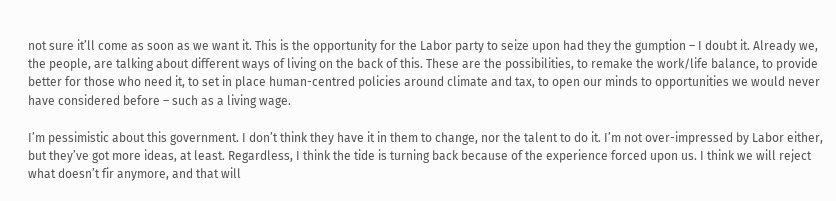not sure it’ll come as soon as we want it. This is the opportunity for the Labor party to seize upon had they the gumption – I doubt it. Already we, the people, are talking about different ways of living on the back of this. These are the possibilities, to remake the work/life balance, to provide better for those who need it, to set in place human-centred policies around climate and tax, to open our minds to opportunities we would never have considered before – such as a living wage.

I’m pessimistic about this government. I don’t think they have it in them to change, nor the talent to do it. I’m not over-impressed by Labor either, but they’ve got more ideas, at least. Regardless, I think the tide is turning back because of the experience forced upon us. I think we will reject what doesn’t fir anymore, and that will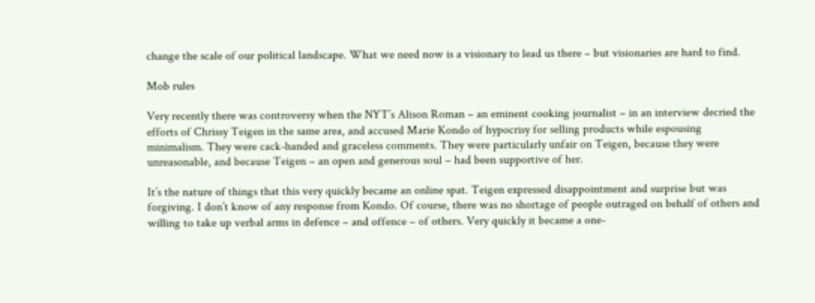change the scale of our political landscape. What we need now is a visionary to lead us there – but visionaries are hard to find.

Mob rules

Very recently there was controversy when the NYT’s Alison Roman – an eminent cooking journalist – in an interview decried the efforts of Chrissy Teigen in the same area, and accused Marie Kondo of hypocrisy for selling products while espousing minimalism. They were cack-handed and graceless comments. They were particularly unfair on Teigen, because they were unreasonable, and because Teigen – an open and generous soul – had been supportive of her.

It’s the nature of things that this very quickly became an online spat. Teigen expressed disappointment and surprise but was forgiving. I don’t know of any response from Kondo. Of course, there was no shortage of people outraged on behalf of others and willing to take up verbal arms in defence – and offence – of others. Very quickly it became a one-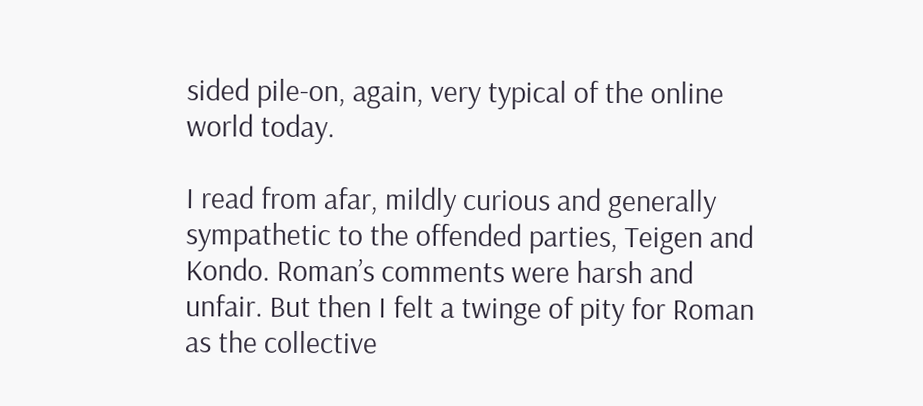sided pile-on, again, very typical of the online world today.

I read from afar, mildly curious and generally sympathetic to the offended parties, Teigen and Kondo. Roman’s comments were harsh and unfair. But then I felt a twinge of pity for Roman as the collective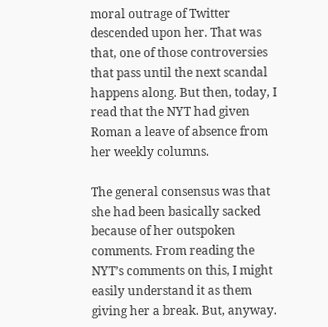moral outrage of Twitter descended upon her. That was that, one of those controversies that pass until the next scandal happens along. But then, today, I read that the NYT had given Roman a leave of absence from her weekly columns.

The general consensus was that she had been basically sacked because of her outspoken comments. From reading the NYT’s comments on this, I might easily understand it as them giving her a break. But, anyway.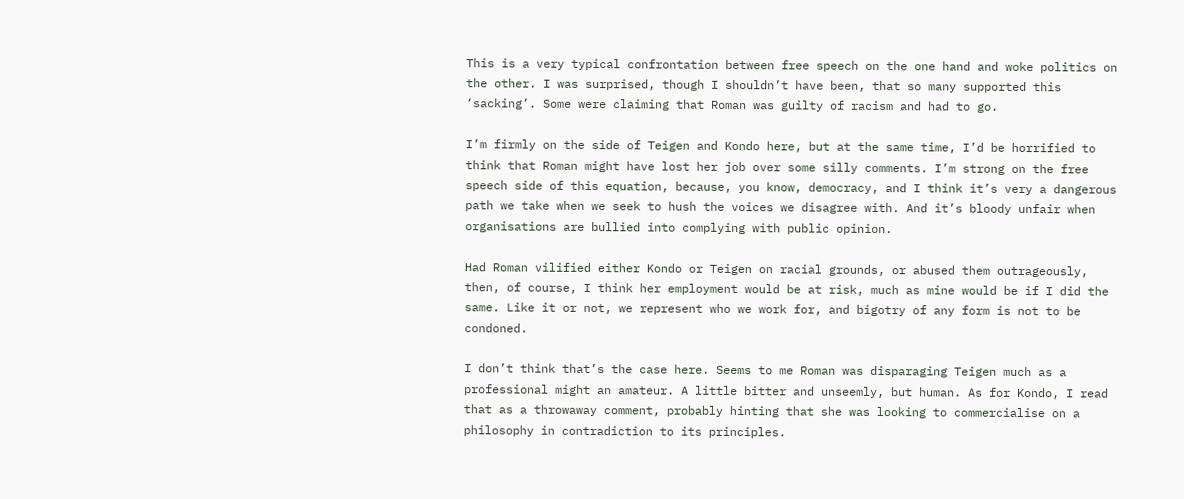This is a very typical confrontation between free speech on the one hand and woke politics on the other. I was surprised, though I shouldn’t have been, that so many supported this ‘sacking’. Some were claiming that Roman was guilty of racism and had to go.

I’m firmly on the side of Teigen and Kondo here, but at the same time, I’d be horrified to think that Roman might have lost her job over some silly comments. I’m strong on the free speech side of this equation, because, you know, democracy, and I think it’s very a dangerous path we take when we seek to hush the voices we disagree with. And it’s bloody unfair when organisations are bullied into complying with public opinion.

Had Roman vilified either Kondo or Teigen on racial grounds, or abused them outrageously, then, of course, I think her employment would be at risk, much as mine would be if I did the same. Like it or not, we represent who we work for, and bigotry of any form is not to be condoned.

I don’t think that’s the case here. Seems to me Roman was disparaging Teigen much as a professional might an amateur. A little bitter and unseemly, but human. As for Kondo, I read that as a throwaway comment, probably hinting that she was looking to commercialise on a philosophy in contradiction to its principles.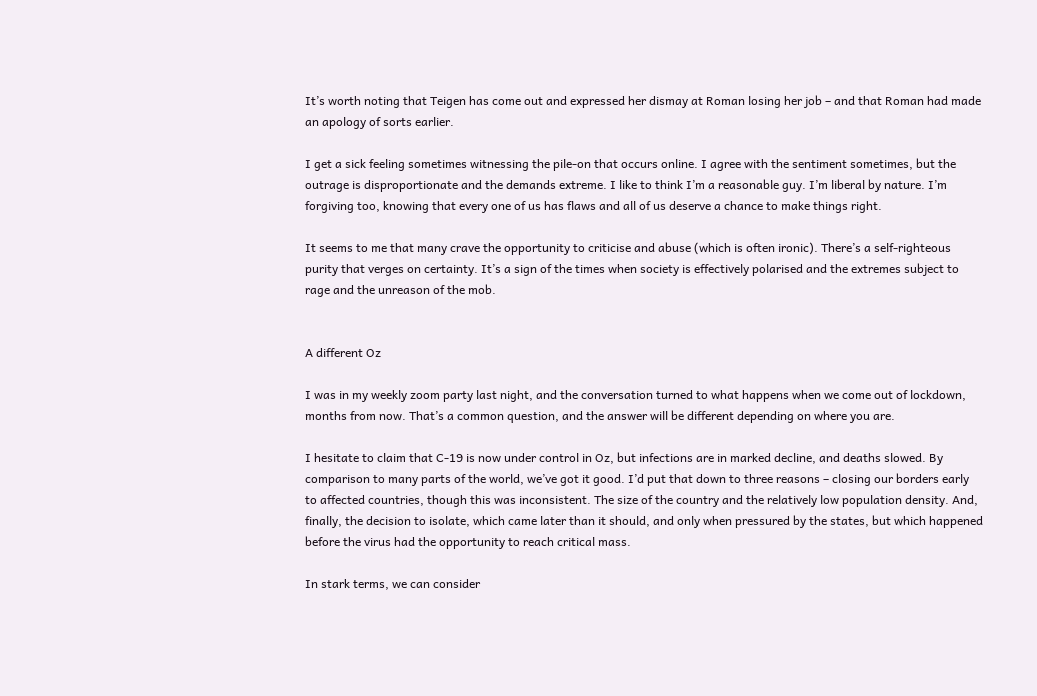It’s worth noting that Teigen has come out and expressed her dismay at Roman losing her job – and that Roman had made an apology of sorts earlier.

I get a sick feeling sometimes witnessing the pile-on that occurs online. I agree with the sentiment sometimes, but the outrage is disproportionate and the demands extreme. I like to think I’m a reasonable guy. I’m liberal by nature. I’m forgiving too, knowing that every one of us has flaws and all of us deserve a chance to make things right.

It seems to me that many crave the opportunity to criticise and abuse (which is often ironic). There’s a self-righteous purity that verges on certainty. It’s a sign of the times when society is effectively polarised and the extremes subject to rage and the unreason of the mob.


A different Oz

I was in my weekly zoom party last night, and the conversation turned to what happens when we come out of lockdown, months from now. That’s a common question, and the answer will be different depending on where you are.

I hesitate to claim that C-19 is now under control in Oz, but infections are in marked decline, and deaths slowed. By comparison to many parts of the world, we’ve got it good. I’d put that down to three reasons – closing our borders early to affected countries, though this was inconsistent. The size of the country and the relatively low population density. And, finally, the decision to isolate, which came later than it should, and only when pressured by the states, but which happened before the virus had the opportunity to reach critical mass.

In stark terms, we can consider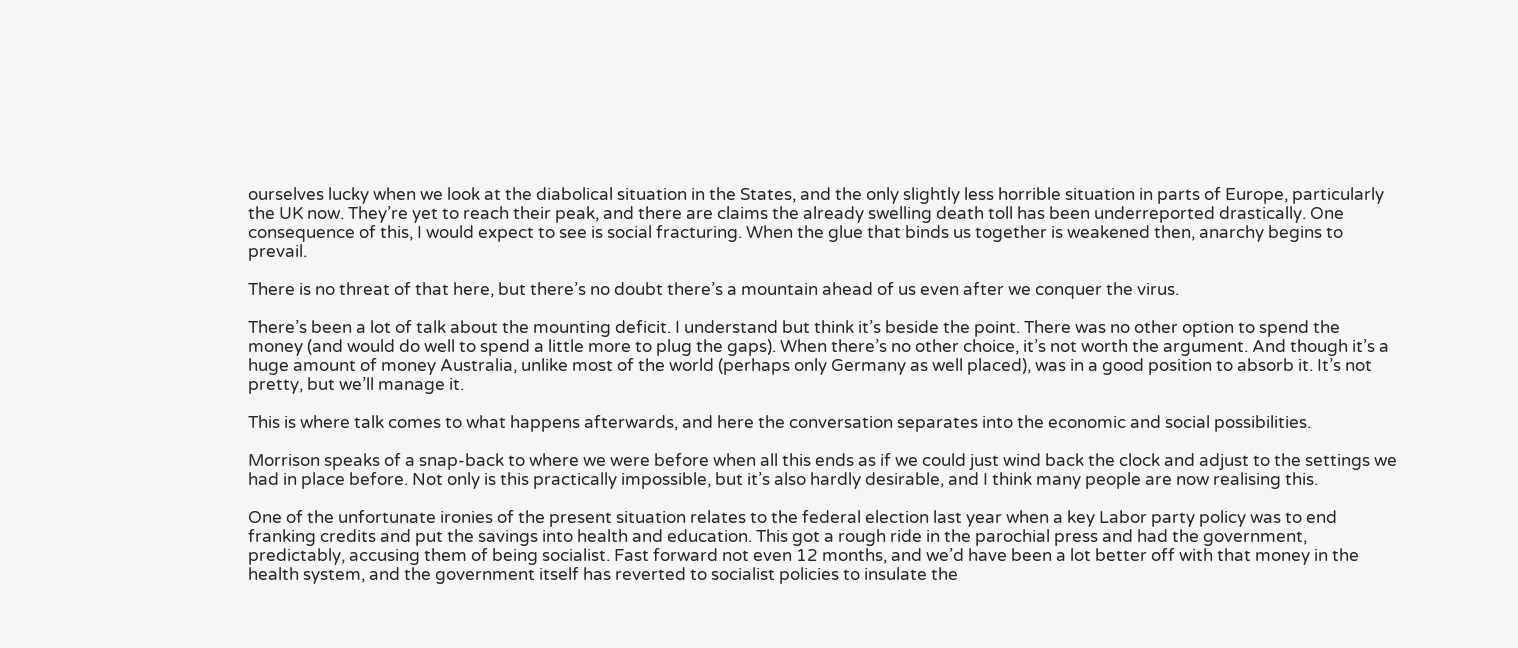ourselves lucky when we look at the diabolical situation in the States, and the only slightly less horrible situation in parts of Europe, particularly the UK now. They’re yet to reach their peak, and there are claims the already swelling death toll has been underreported drastically. One consequence of this, I would expect to see is social fracturing. When the glue that binds us together is weakened then, anarchy begins to prevail.

There is no threat of that here, but there’s no doubt there’s a mountain ahead of us even after we conquer the virus.

There’s been a lot of talk about the mounting deficit. I understand but think it’s beside the point. There was no other option to spend the money (and would do well to spend a little more to plug the gaps). When there’s no other choice, it’s not worth the argument. And though it’s a huge amount of money Australia, unlike most of the world (perhaps only Germany as well placed), was in a good position to absorb it. It’s not pretty, but we’ll manage it.

This is where talk comes to what happens afterwards, and here the conversation separates into the economic and social possibilities.

Morrison speaks of a snap-back to where we were before when all this ends as if we could just wind back the clock and adjust to the settings we had in place before. Not only is this practically impossible, but it’s also hardly desirable, and I think many people are now realising this.

One of the unfortunate ironies of the present situation relates to the federal election last year when a key Labor party policy was to end franking credits and put the savings into health and education. This got a rough ride in the parochial press and had the government, predictably, accusing them of being socialist. Fast forward not even 12 months, and we’d have been a lot better off with that money in the health system, and the government itself has reverted to socialist policies to insulate the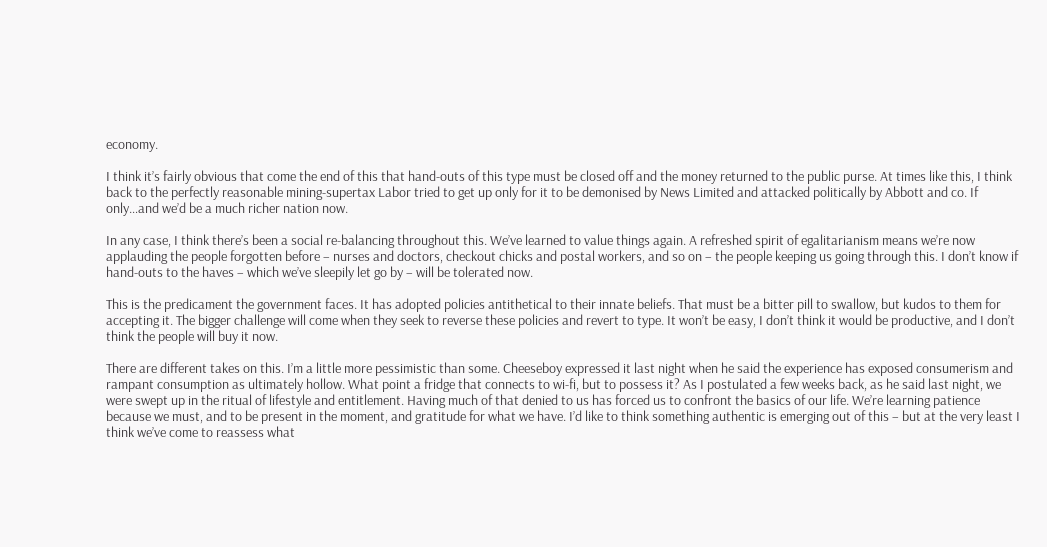economy.

I think it’s fairly obvious that come the end of this that hand-outs of this type must be closed off and the money returned to the public purse. At times like this, I think back to the perfectly reasonable mining-supertax Labor tried to get up only for it to be demonised by News Limited and attacked politically by Abbott and co. If only…and we’d be a much richer nation now.

In any case, I think there’s been a social re-balancing throughout this. We’ve learned to value things again. A refreshed spirit of egalitarianism means we’re now applauding the people forgotten before – nurses and doctors, checkout chicks and postal workers, and so on – the people keeping us going through this. I don’t know if hand-outs to the haves – which we’ve sleepily let go by – will be tolerated now.

This is the predicament the government faces. It has adopted policies antithetical to their innate beliefs. That must be a bitter pill to swallow, but kudos to them for accepting it. The bigger challenge will come when they seek to reverse these policies and revert to type. It won’t be easy, I don’t think it would be productive, and I don’t think the people will buy it now.

There are different takes on this. I’m a little more pessimistic than some. Cheeseboy expressed it last night when he said the experience has exposed consumerism and rampant consumption as ultimately hollow. What point a fridge that connects to wi-fi, but to possess it? As I postulated a few weeks back, as he said last night, we were swept up in the ritual of lifestyle and entitlement. Having much of that denied to us has forced us to confront the basics of our life. We’re learning patience because we must, and to be present in the moment, and gratitude for what we have. I’d like to think something authentic is emerging out of this – but at the very least I think we’ve come to reassess what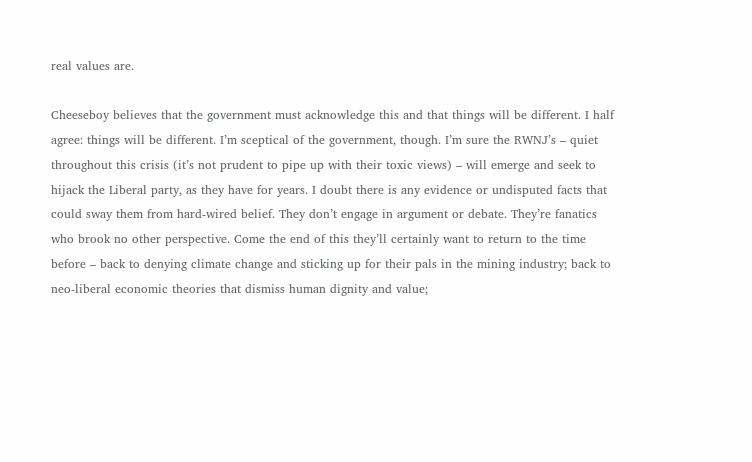real values are.

Cheeseboy believes that the government must acknowledge this and that things will be different. I half agree: things will be different. I’m sceptical of the government, though. I’m sure the RWNJ’s – quiet throughout this crisis (it’s not prudent to pipe up with their toxic views) – will emerge and seek to hijack the Liberal party, as they have for years. I doubt there is any evidence or undisputed facts that could sway them from hard-wired belief. They don’t engage in argument or debate. They’re fanatics who brook no other perspective. Come the end of this they’ll certainly want to return to the time before – back to denying climate change and sticking up for their pals in the mining industry; back to neo-liberal economic theories that dismiss human dignity and value;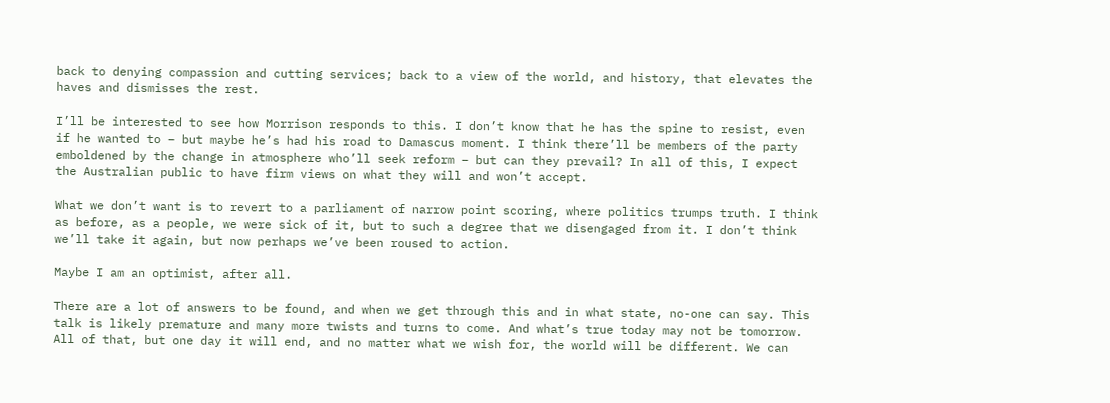back to denying compassion and cutting services; back to a view of the world, and history, that elevates the haves and dismisses the rest.

I’ll be interested to see how Morrison responds to this. I don’t know that he has the spine to resist, even if he wanted to – but maybe he’s had his road to Damascus moment. I think there’ll be members of the party emboldened by the change in atmosphere who’ll seek reform – but can they prevail? In all of this, I expect the Australian public to have firm views on what they will and won’t accept.

What we don’t want is to revert to a parliament of narrow point scoring, where politics trumps truth. I think as before, as a people, we were sick of it, but to such a degree that we disengaged from it. I don’t think we’ll take it again, but now perhaps we’ve been roused to action.

Maybe I am an optimist, after all.

There are a lot of answers to be found, and when we get through this and in what state, no-one can say. This talk is likely premature and many more twists and turns to come. And what’s true today may not be tomorrow. All of that, but one day it will end, and no matter what we wish for, the world will be different. We can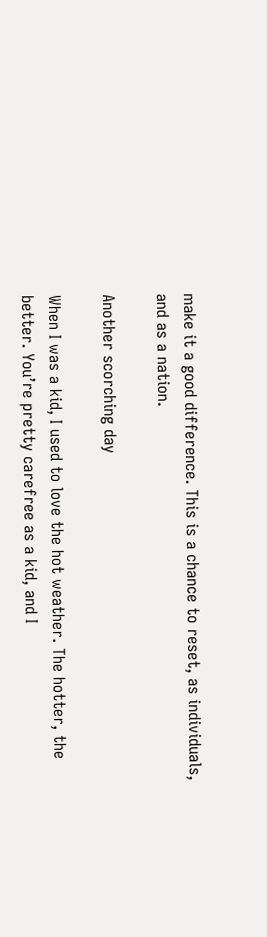make it a good difference. This is a chance to reset, as individuals, and as a nation.

Another scorching day

When I was a kid, I used to love the hot weather. The hotter, the better. You’re pretty carefree as a kid, and I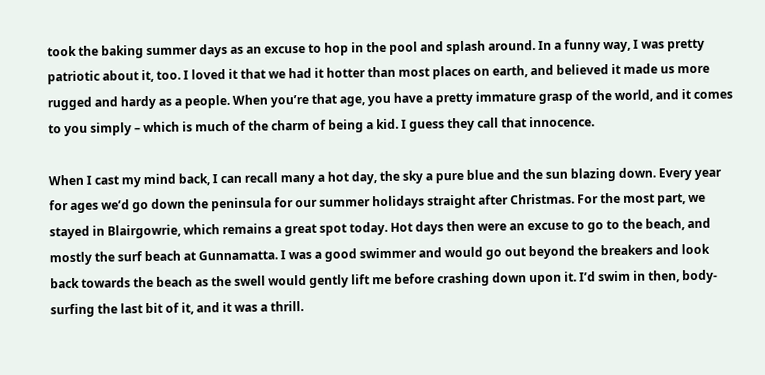took the baking summer days as an excuse to hop in the pool and splash around. In a funny way, I was pretty patriotic about it, too. I loved it that we had it hotter than most places on earth, and believed it made us more rugged and hardy as a people. When you’re that age, you have a pretty immature grasp of the world, and it comes to you simply – which is much of the charm of being a kid. I guess they call that innocence.

When I cast my mind back, I can recall many a hot day, the sky a pure blue and the sun blazing down. Every year for ages we’d go down the peninsula for our summer holidays straight after Christmas. For the most part, we stayed in Blairgowrie, which remains a great spot today. Hot days then were an excuse to go to the beach, and mostly the surf beach at Gunnamatta. I was a good swimmer and would go out beyond the breakers and look back towards the beach as the swell would gently lift me before crashing down upon it. I’d swim in then, body-surfing the last bit of it, and it was a thrill.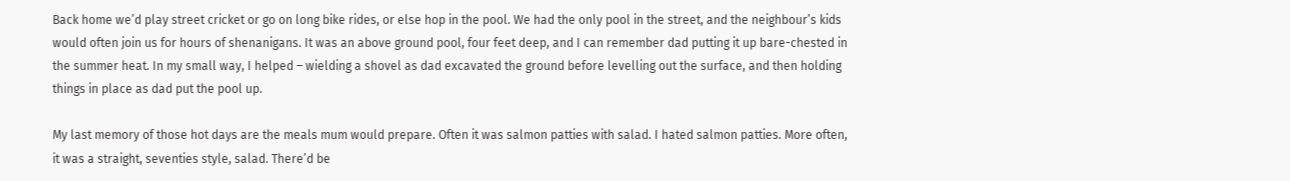Back home we’d play street cricket or go on long bike rides, or else hop in the pool. We had the only pool in the street, and the neighbour’s kids would often join us for hours of shenanigans. It was an above ground pool, four feet deep, and I can remember dad putting it up bare-chested in the summer heat. In my small way, I helped – wielding a shovel as dad excavated the ground before levelling out the surface, and then holding things in place as dad put the pool up.

My last memory of those hot days are the meals mum would prepare. Often it was salmon patties with salad. I hated salmon patties. More often, it was a straight, seventies style, salad. There’d be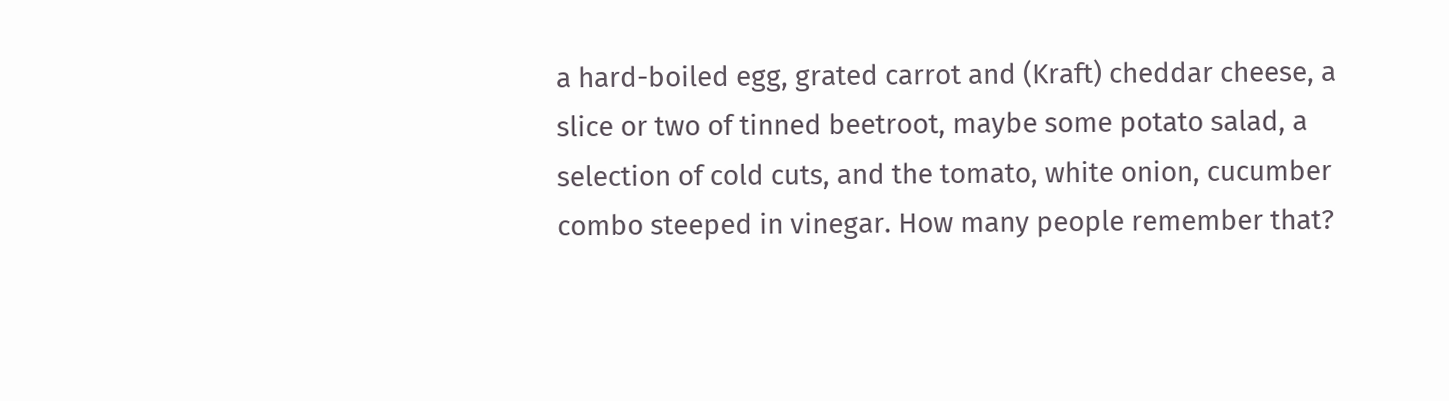a hard-boiled egg, grated carrot and (Kraft) cheddar cheese, a slice or two of tinned beetroot, maybe some potato salad, a selection of cold cuts, and the tomato, white onion, cucumber combo steeped in vinegar. How many people remember that?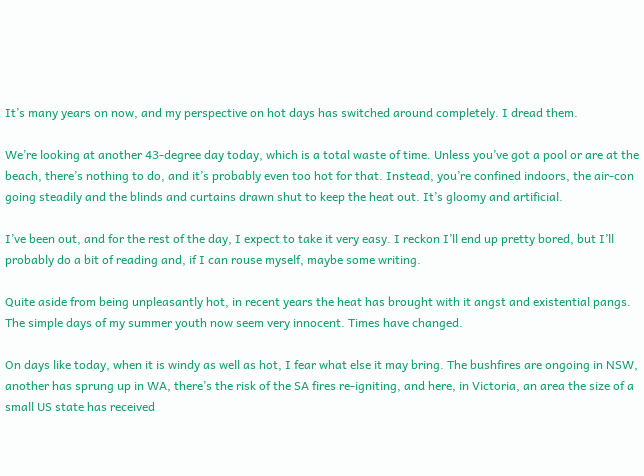It’s many years on now, and my perspective on hot days has switched around completely. I dread them.

We’re looking at another 43-degree day today, which is a total waste of time. Unless you’ve got a pool or are at the beach, there’s nothing to do, and it’s probably even too hot for that. Instead, you’re confined indoors, the air-con going steadily and the blinds and curtains drawn shut to keep the heat out. It’s gloomy and artificial.

I’ve been out, and for the rest of the day, I expect to take it very easy. I reckon I’ll end up pretty bored, but I’ll probably do a bit of reading and, if I can rouse myself, maybe some writing.

Quite aside from being unpleasantly hot, in recent years the heat has brought with it angst and existential pangs. The simple days of my summer youth now seem very innocent. Times have changed.

On days like today, when it is windy as well as hot, I fear what else it may bring. The bushfires are ongoing in NSW, another has sprung up in WA, there’s the risk of the SA fires re-igniting, and here, in Victoria, an area the size of a small US state has received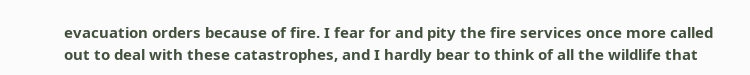evacuation orders because of fire. I fear for and pity the fire services once more called out to deal with these catastrophes, and I hardly bear to think of all the wildlife that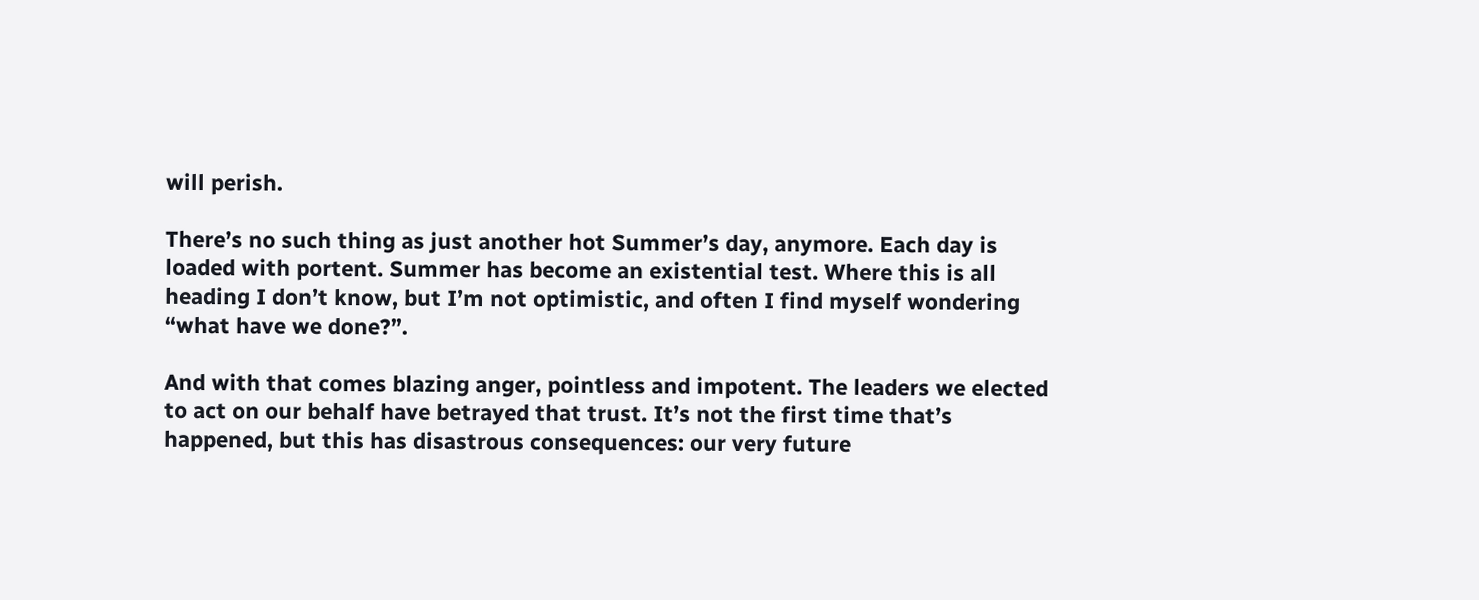will perish.

There’s no such thing as just another hot Summer’s day, anymore. Each day is loaded with portent. Summer has become an existential test. Where this is all heading I don’t know, but I’m not optimistic, and often I find myself wondering “what have we done?”.

And with that comes blazing anger, pointless and impotent. The leaders we elected to act on our behalf have betrayed that trust. It’s not the first time that’s happened, but this has disastrous consequences: our very future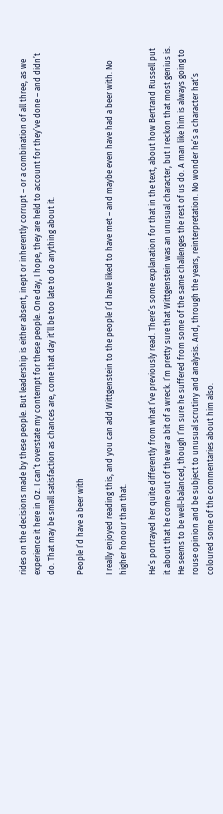rides on the decisions made by these people. But leadership is either absent, inept or inherently corrupt – or a combination of all three, as we experience it here in Oz. I can’t overstate my contempt for these people. One day, I hope, they are held to account for they’ve done – and didn’t do. That may be small satisfaction as chances are, come that day it’ll be too late to do anything about it.

People I’d have a beer with

I really enjoyed reading this, and you can add Wittgenstein to the people I’d have liked to have met – and maybe even have had a beer with. No higher honour than that.

He’s portrayed her quite differently from what I’ve previously read. There’s some explanation for that in the text, about how Bertrand Russell put it about that he come out of the war a bit of a wreck. I’m pretty sure that Wittgenstein was an unusual character, but I reckon that most genius is. He seems to be well-balanced, though I’m sure he suffered from some of the same challenges the rest of us do. A man like him is always going to rouse opinion and be subject to unusual scrutiny and analysis. And, through the years, reinterpretation. No wonder he’s a character hat’s coloured some of the commentaries about him also.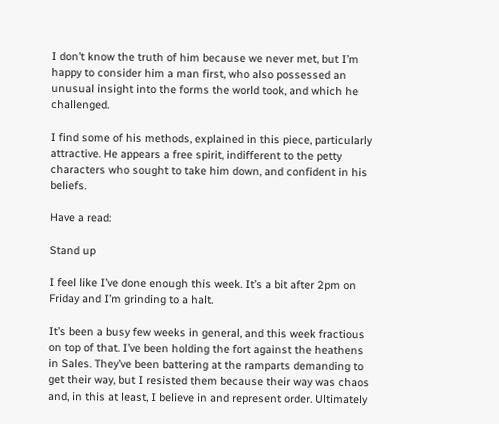I don’t know the truth of him because we never met, but I’m happy to consider him a man first, who also possessed an unusual insight into the forms the world took, and which he challenged.

I find some of his methods, explained in this piece, particularly attractive. He appears a free spirit, indifferent to the petty characters who sought to take him down, and confident in his beliefs.

Have a read:

Stand up

I feel like I’ve done enough this week. It’s a bit after 2pm on Friday and I’m grinding to a halt.

It’s been a busy few weeks in general, and this week fractious on top of that. I’ve been holding the fort against the heathens in Sales. They’ve been battering at the ramparts demanding to get their way, but I resisted them because their way was chaos and, in this at least, I believe in and represent order. Ultimately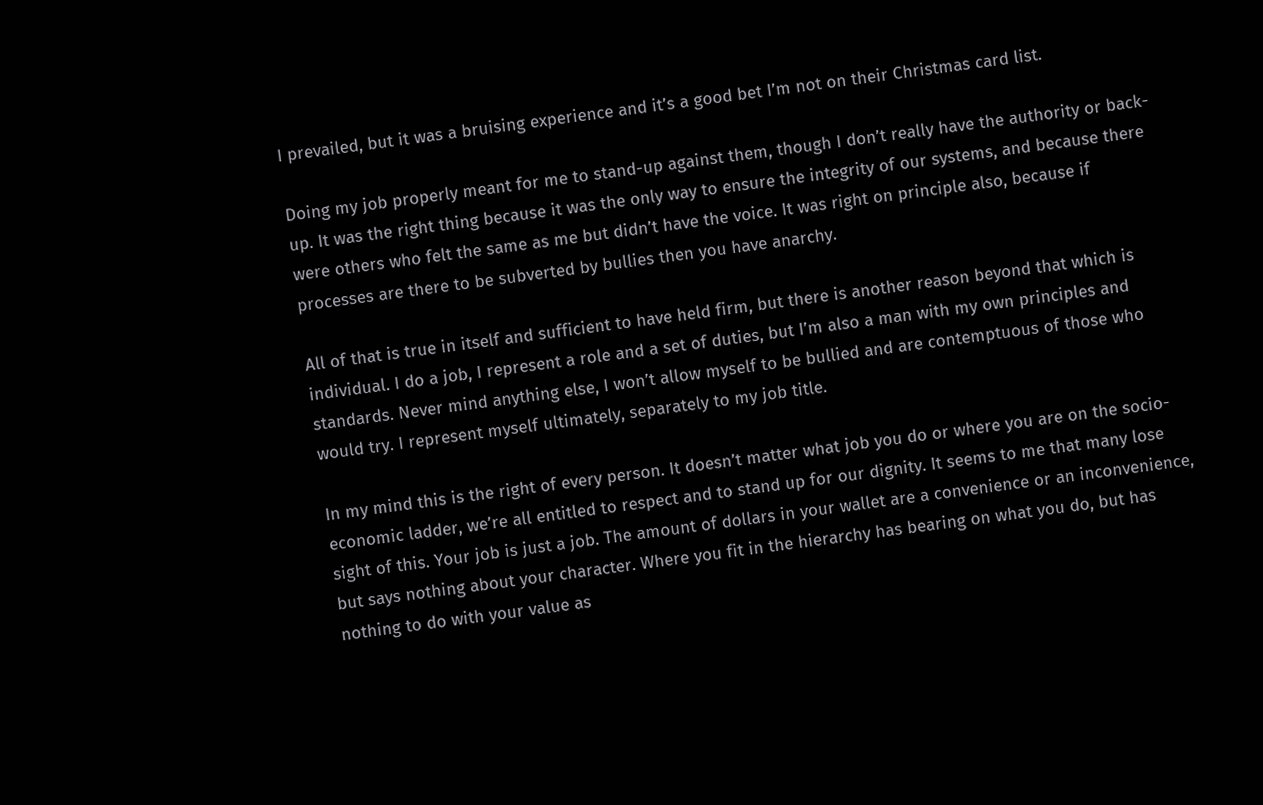I prevailed, but it was a bruising experience and it’s a good bet I’m not on their Christmas card list.

Doing my job properly meant for me to stand-up against them, though I don’t really have the authority or back-up. It was the right thing because it was the only way to ensure the integrity of our systems, and because there were others who felt the same as me but didn’t have the voice. It was right on principle also, because if processes are there to be subverted by bullies then you have anarchy.

All of that is true in itself and sufficient to have held firm, but there is another reason beyond that which is individual. I do a job, I represent a role and a set of duties, but I’m also a man with my own principles and standards. Never mind anything else, I won’t allow myself to be bullied and are contemptuous of those who would try. I represent myself ultimately, separately to my job title.

In my mind this is the right of every person. It doesn’t matter what job you do or where you are on the socio-economic ladder, we’re all entitled to respect and to stand up for our dignity. It seems to me that many lose sight of this. Your job is just a job. The amount of dollars in your wallet are a convenience or an inconvenience, but says nothing about your character. Where you fit in the hierarchy has bearing on what you do, but has nothing to do with your value as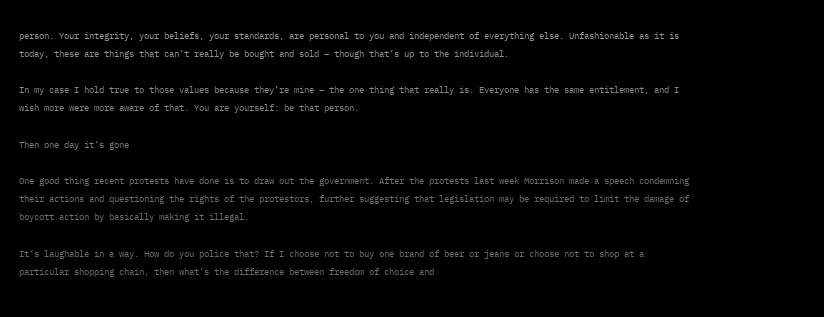person. Your integrity, your beliefs, your standards, are personal to you and independent of everything else. Unfashionable as it is today, these are things that can’t really be bought and sold – though that’s up to the individual.

In my case I hold true to those values because they’re mine – the one thing that really is. Everyone has the same entitlement, and I wish more were more aware of that. You are yourself: be that person.

Then one day it’s gone

One good thing recent protests have done is to draw out the government. After the protests last week Morrison made a speech condemning their actions and questioning the rights of the protestors, further suggesting that legislation may be required to limit the damage of boycott action by basically making it illegal.

It’s laughable in a way. How do you police that? If I choose not to buy one brand of beer or jeans or choose not to shop at a particular shopping chain, then what’s the difference between freedom of choice and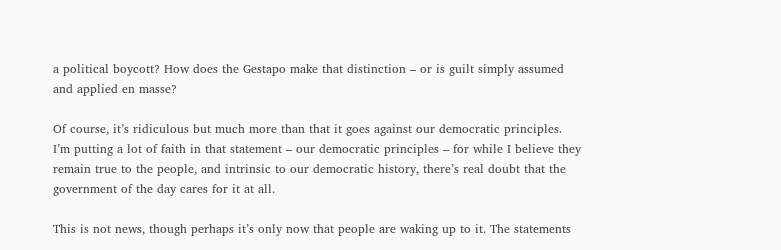a political boycott? How does the Gestapo make that distinction – or is guilt simply assumed and applied en masse?

Of course, it’s ridiculous but much more than that it goes against our democratic principles. I’m putting a lot of faith in that statement – our democratic principles – for while I believe they remain true to the people, and intrinsic to our democratic history, there’s real doubt that the government of the day cares for it at all.

This is not news, though perhaps it’s only now that people are waking up to it. The statements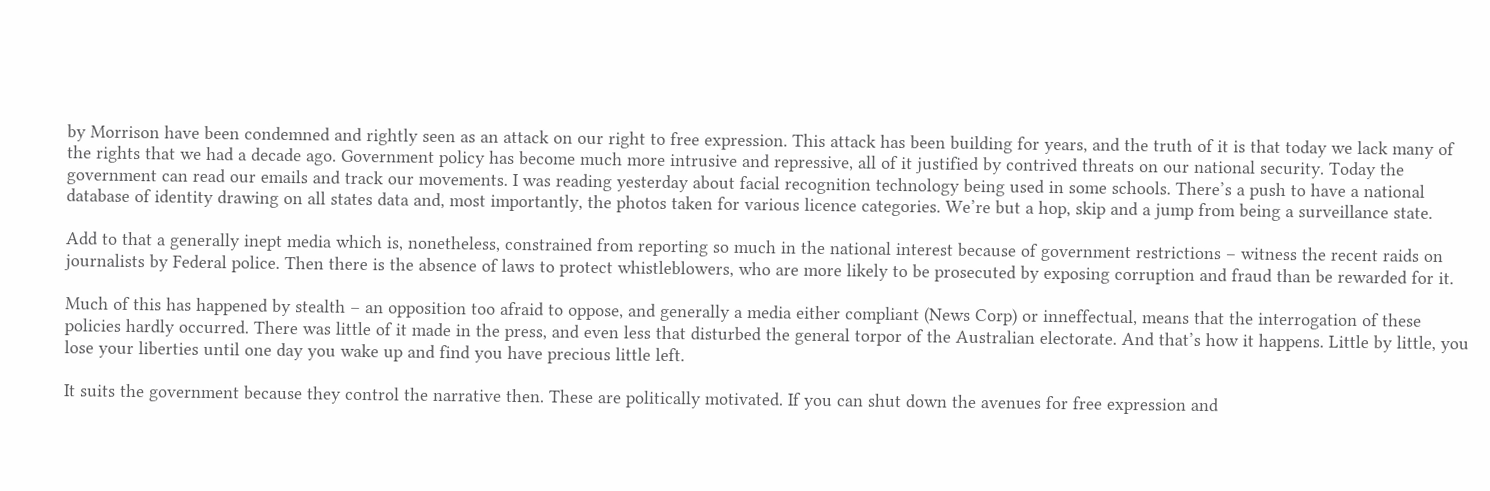by Morrison have been condemned and rightly seen as an attack on our right to free expression. This attack has been building for years, and the truth of it is that today we lack many of the rights that we had a decade ago. Government policy has become much more intrusive and repressive, all of it justified by contrived threats on our national security. Today the government can read our emails and track our movements. I was reading yesterday about facial recognition technology being used in some schools. There’s a push to have a national database of identity drawing on all states data and, most importantly, the photos taken for various licence categories. We’re but a hop, skip and a jump from being a surveillance state.

Add to that a generally inept media which is, nonetheless, constrained from reporting so much in the national interest because of government restrictions – witness the recent raids on journalists by Federal police. Then there is the absence of laws to protect whistleblowers, who are more likely to be prosecuted by exposing corruption and fraud than be rewarded for it.

Much of this has happened by stealth – an opposition too afraid to oppose, and generally a media either compliant (News Corp) or inneffectual, means that the interrogation of these policies hardly occurred. There was little of it made in the press, and even less that disturbed the general torpor of the Australian electorate. And that’s how it happens. Little by little, you lose your liberties until one day you wake up and find you have precious little left.

It suits the government because they control the narrative then. These are politically motivated. If you can shut down the avenues for free expression and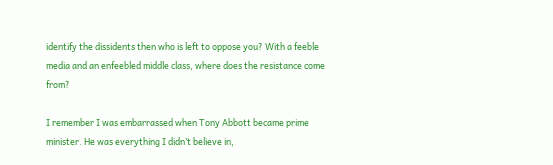identify the dissidents then who is left to oppose you? With a feeble media and an enfeebled middle class, where does the resistance come from?

I remember I was embarrassed when Tony Abbott became prime minister. He was everything I didn’t believe in,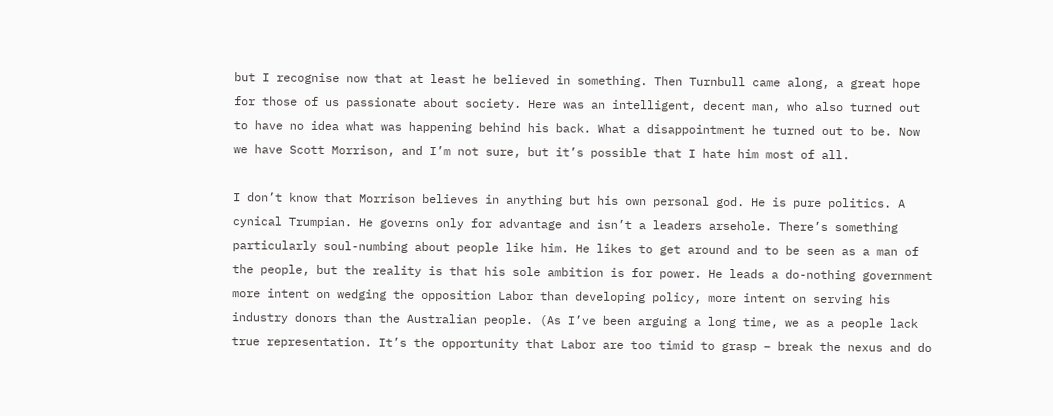but I recognise now that at least he believed in something. Then Turnbull came along, a great hope for those of us passionate about society. Here was an intelligent, decent man, who also turned out to have no idea what was happening behind his back. What a disappointment he turned out to be. Now we have Scott Morrison, and I’m not sure, but it’s possible that I hate him most of all.

I don’t know that Morrison believes in anything but his own personal god. He is pure politics. A cynical Trumpian. He governs only for advantage and isn’t a leaders arsehole. There’s something particularly soul-numbing about people like him. He likes to get around and to be seen as a man of the people, but the reality is that his sole ambition is for power. He leads a do-nothing government more intent on wedging the opposition Labor than developing policy, more intent on serving his industry donors than the Australian people. (As I’ve been arguing a long time, we as a people lack true representation. It’s the opportunity that Labor are too timid to grasp – break the nexus and do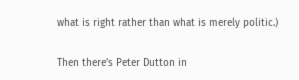what is right rather than what is merely politic.)

Then there’s Peter Dutton in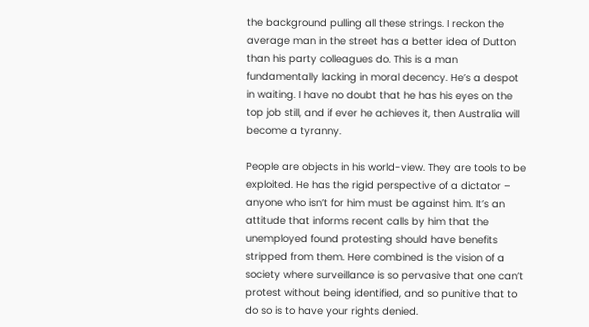the background pulling all these strings. I reckon the average man in the street has a better idea of Dutton than his party colleagues do. This is a man fundamentally lacking in moral decency. He’s a despot in waiting. I have no doubt that he has his eyes on the top job still, and if ever he achieves it, then Australia will become a tyranny.

People are objects in his world-view. They are tools to be exploited. He has the rigid perspective of a dictator – anyone who isn’t for him must be against him. It’s an attitude that informs recent calls by him that the unemployed found protesting should have benefits stripped from them. Here combined is the vision of a society where surveillance is so pervasive that one can’t protest without being identified, and so punitive that to do so is to have your rights denied.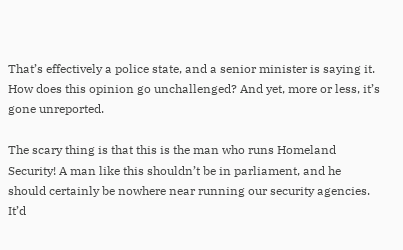That’s effectively a police state, and a senior minister is saying it. How does this opinion go unchallenged? And yet, more or less, it’s gone unreported.

The scary thing is that this is the man who runs Homeland Security! A man like this shouldn’t be in parliament, and he should certainly be nowhere near running our security agencies. It’d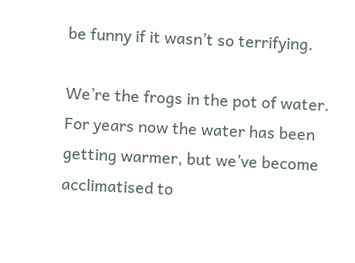be funny if it wasn’t so terrifying.

We’re the frogs in the pot of water. For years now the water has been getting warmer, but we’ve become acclimatised to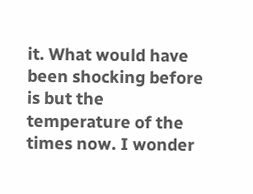it. What would have been shocking before is but the temperature of the times now. I wonder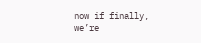now if finally, we’re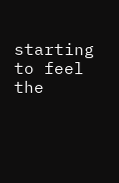starting to feel the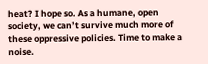heat? I hope so. As a humane, open society, we can’t survive much more of these oppressive policies. Time to make a noise.